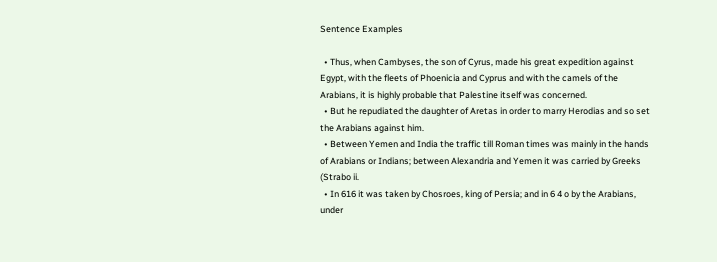Sentence Examples

  • Thus, when Cambyses, the son of Cyrus, made his great expedition against Egypt, with the fleets of Phoenicia and Cyprus and with the camels of the Arabians, it is highly probable that Palestine itself was concerned.
  • But he repudiated the daughter of Aretas in order to marry Herodias and so set the Arabians against him.
  • Between Yemen and India the traffic till Roman times was mainly in the hands of Arabians or Indians; between Alexandria and Yemen it was carried by Greeks (Strabo ii.
  • In 616 it was taken by Chosroes, king of Persia; and in 6 4 o by the Arabians, under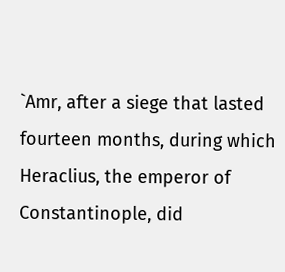`Amr, after a siege that lasted fourteen months, during which Heraclius, the emperor of Constantinople, did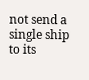not send a single ship to its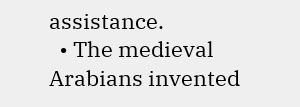assistance.
  • The medieval Arabians invented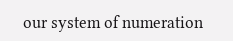our system of numeration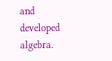and developed algebra.